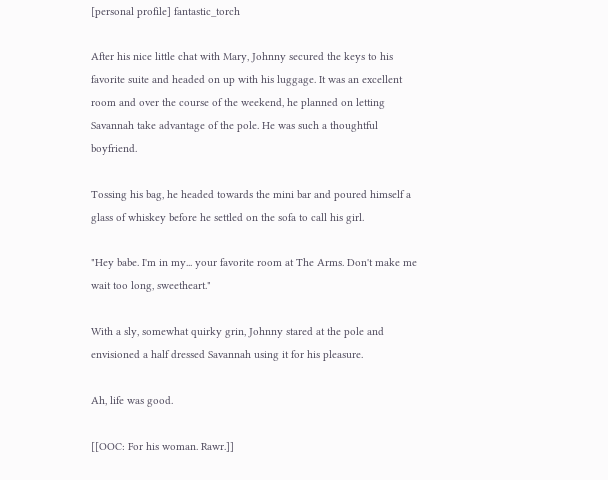[personal profile] fantastic_torch

After his nice little chat with Mary, Johnny secured the keys to his favorite suite and headed on up with his luggage. It was an excellent room and over the course of the weekend, he planned on letting Savannah take advantage of the pole. He was such a thoughtful boyfriend.

Tossing his bag, he headed towards the mini bar and poured himself a glass of whiskey before he settled on the sofa to call his girl.

"Hey babe. I'm in my... your favorite room at The Arms. Don't make me wait too long, sweetheart."

With a sly, somewhat quirky grin, Johnny stared at the pole and envisioned a half dressed Savannah using it for his pleasure.

Ah, life was good.

[[OOC: For his woman. Rawr.]]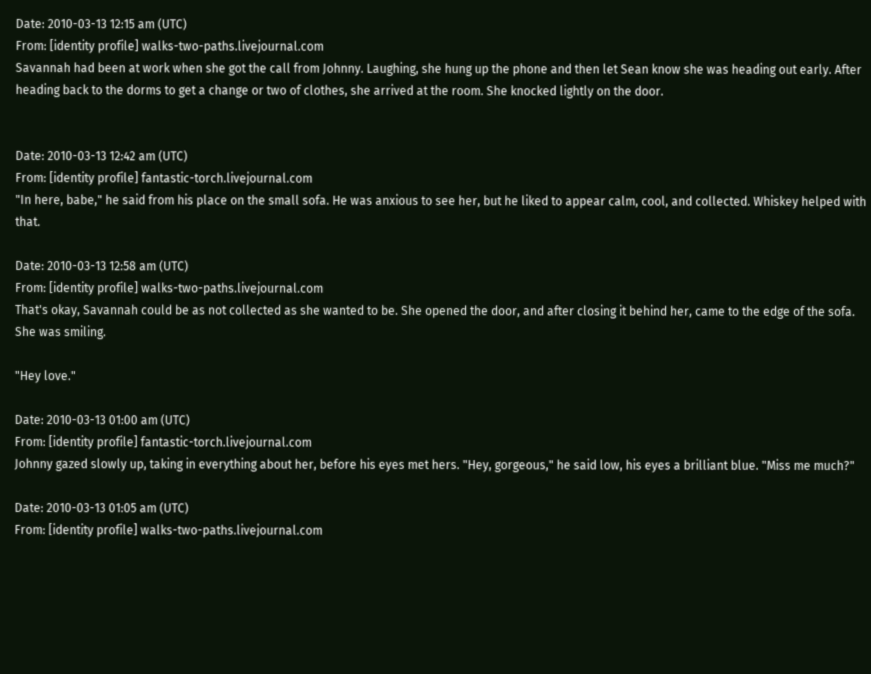Date: 2010-03-13 12:15 am (UTC)
From: [identity profile] walks-two-paths.livejournal.com
Savannah had been at work when she got the call from Johnny. Laughing, she hung up the phone and then let Sean know she was heading out early. After heading back to the dorms to get a change or two of clothes, she arrived at the room. She knocked lightly on the door.


Date: 2010-03-13 12:42 am (UTC)
From: [identity profile] fantastic-torch.livejournal.com
"In here, babe," he said from his place on the small sofa. He was anxious to see her, but he liked to appear calm, cool, and collected. Whiskey helped with that.

Date: 2010-03-13 12:58 am (UTC)
From: [identity profile] walks-two-paths.livejournal.com
That's okay, Savannah could be as not collected as she wanted to be. She opened the door, and after closing it behind her, came to the edge of the sofa. She was smiling.

"Hey love."

Date: 2010-03-13 01:00 am (UTC)
From: [identity profile] fantastic-torch.livejournal.com
Johnny gazed slowly up, taking in everything about her, before his eyes met hers. "Hey, gorgeous," he said low, his eyes a brilliant blue. "Miss me much?"

Date: 2010-03-13 01:05 am (UTC)
From: [identity profile] walks-two-paths.livejournal.com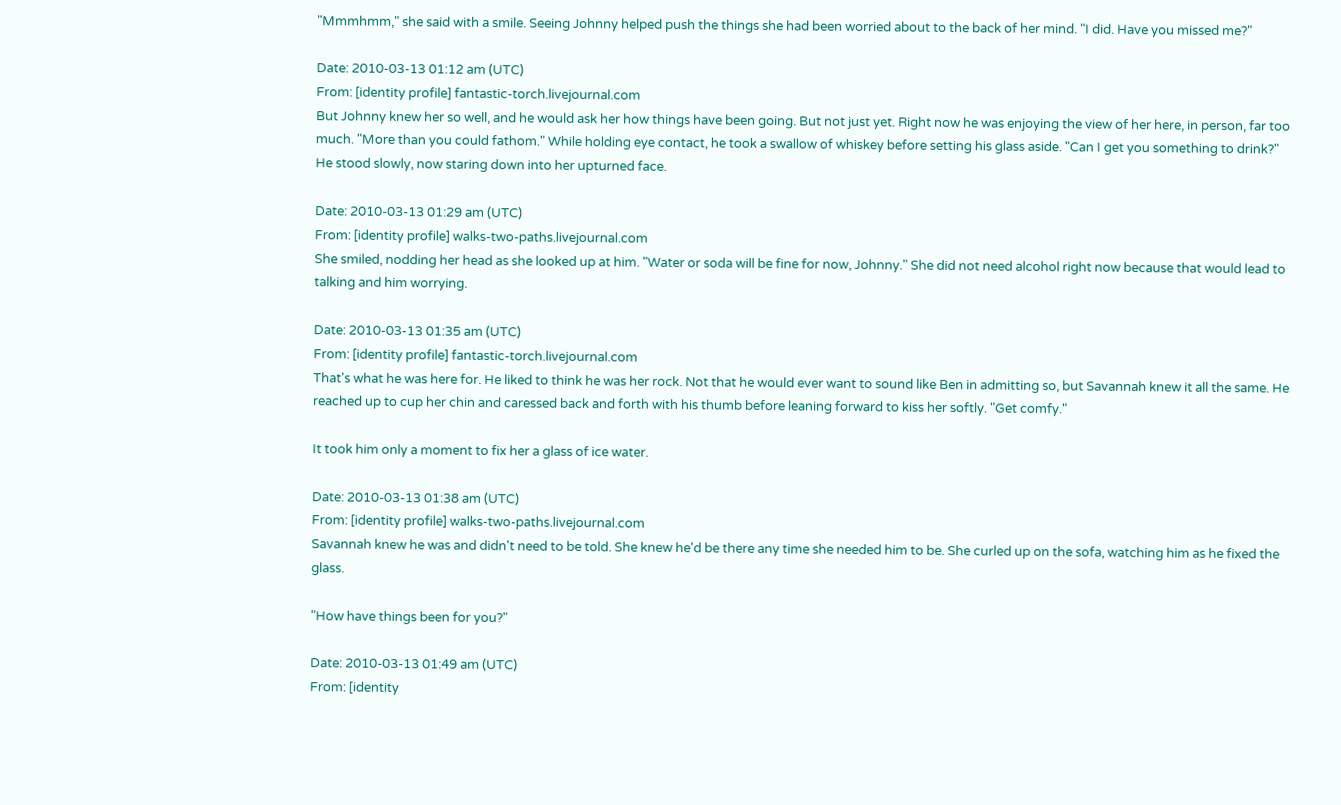"Mmmhmm," she said with a smile. Seeing Johnny helped push the things she had been worried about to the back of her mind. "I did. Have you missed me?"

Date: 2010-03-13 01:12 am (UTC)
From: [identity profile] fantastic-torch.livejournal.com
But Johnny knew her so well, and he would ask her how things have been going. But not just yet. Right now he was enjoying the view of her here, in person, far too much. "More than you could fathom." While holding eye contact, he took a swallow of whiskey before setting his glass aside. "Can I get you something to drink?" He stood slowly, now staring down into her upturned face.

Date: 2010-03-13 01:29 am (UTC)
From: [identity profile] walks-two-paths.livejournal.com
She smiled, nodding her head as she looked up at him. "Water or soda will be fine for now, Johnny." She did not need alcohol right now because that would lead to talking and him worrying.

Date: 2010-03-13 01:35 am (UTC)
From: [identity profile] fantastic-torch.livejournal.com
That's what he was here for. He liked to think he was her rock. Not that he would ever want to sound like Ben in admitting so, but Savannah knew it all the same. He reached up to cup her chin and caressed back and forth with his thumb before leaning forward to kiss her softly. "Get comfy."

It took him only a moment to fix her a glass of ice water.

Date: 2010-03-13 01:38 am (UTC)
From: [identity profile] walks-two-paths.livejournal.com
Savannah knew he was and didn't need to be told. She knew he'd be there any time she needed him to be. She curled up on the sofa, watching him as he fixed the glass.

"How have things been for you?"

Date: 2010-03-13 01:49 am (UTC)
From: [identity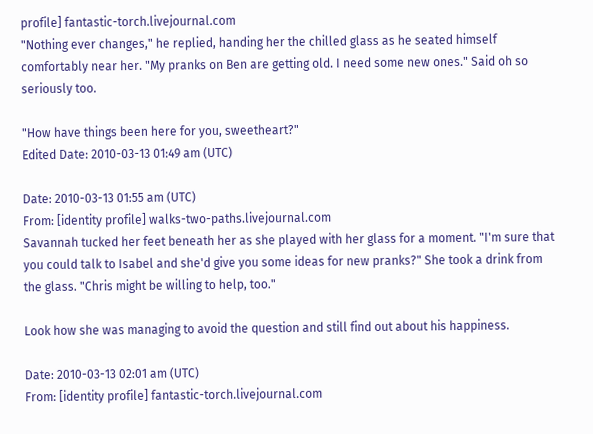profile] fantastic-torch.livejournal.com
"Nothing ever changes," he replied, handing her the chilled glass as he seated himself comfortably near her. "My pranks on Ben are getting old. I need some new ones." Said oh so seriously too.

"How have things been here for you, sweetheart?"
Edited Date: 2010-03-13 01:49 am (UTC)

Date: 2010-03-13 01:55 am (UTC)
From: [identity profile] walks-two-paths.livejournal.com
Savannah tucked her feet beneath her as she played with her glass for a moment. "I'm sure that you could talk to Isabel and she'd give you some ideas for new pranks?" She took a drink from the glass. "Chris might be willing to help, too."

Look how she was managing to avoid the question and still find out about his happiness.

Date: 2010-03-13 02:01 am (UTC)
From: [identity profile] fantastic-torch.livejournal.com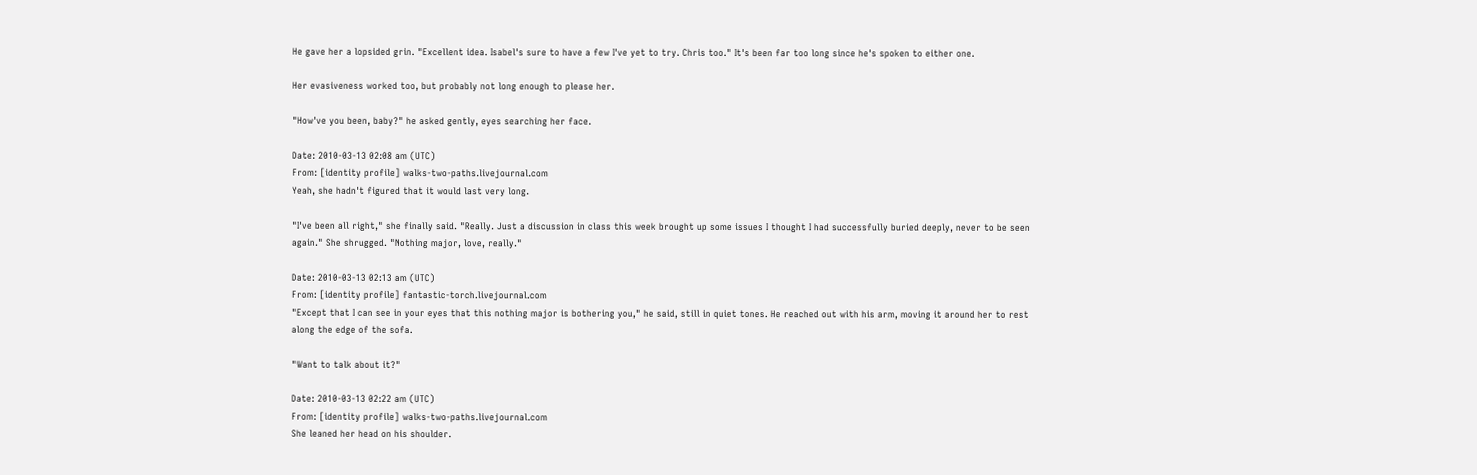He gave her a lopsided grin. "Excellent idea. Isabel's sure to have a few I've yet to try. Chris too." It's been far too long since he's spoken to either one.

Her evasiveness worked too, but probably not long enough to please her.

"How've you been, baby?" he asked gently, eyes searching her face.

Date: 2010-03-13 02:08 am (UTC)
From: [identity profile] walks-two-paths.livejournal.com
Yeah, she hadn't figured that it would last very long.

"I've been all right," she finally said. "Really. Just a discussion in class this week brought up some issues I thought I had successfully buried deeply, never to be seen again." She shrugged. "Nothing major, love, really."

Date: 2010-03-13 02:13 am (UTC)
From: [identity profile] fantastic-torch.livejournal.com
"Except that I can see in your eyes that this nothing major is bothering you," he said, still in quiet tones. He reached out with his arm, moving it around her to rest along the edge of the sofa.

"Want to talk about it?"

Date: 2010-03-13 02:22 am (UTC)
From: [identity profile] walks-two-paths.livejournal.com
She leaned her head on his shoulder.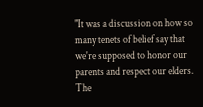"It was a discussion on how so many tenets of belief say that we're supposed to honor our parents and respect our elders. The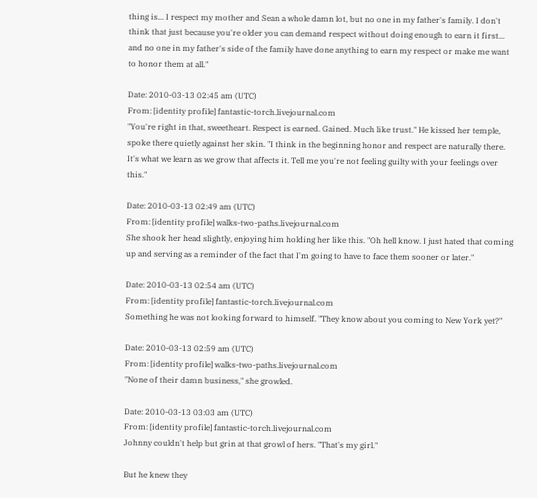thing is... I respect my mother and Sean a whole damn lot, but no one in my father's family. I don't think that just because you're older you can demand respect without doing enough to earn it first... and no one in my father's side of the family have done anything to earn my respect or make me want to honor them at all."

Date: 2010-03-13 02:45 am (UTC)
From: [identity profile] fantastic-torch.livejournal.com
"You're right in that, sweetheart. Respect is earned. Gained. Much like trust." He kissed her temple, spoke there quietly against her skin. "I think in the beginning honor and respect are naturally there. It's what we learn as we grow that affects it. Tell me you're not feeling guilty with your feelings over this."

Date: 2010-03-13 02:49 am (UTC)
From: [identity profile] walks-two-paths.livejournal.com
She shook her head slightly, enjoying him holding her like this. "Oh hell know. I just hated that coming up and serving as a reminder of the fact that I'm going to have to face them sooner or later."

Date: 2010-03-13 02:54 am (UTC)
From: [identity profile] fantastic-torch.livejournal.com
Something he was not looking forward to himself. "They know about you coming to New York yet?"

Date: 2010-03-13 02:59 am (UTC)
From: [identity profile] walks-two-paths.livejournal.com
"None of their damn business," she growled.

Date: 2010-03-13 03:03 am (UTC)
From: [identity profile] fantastic-torch.livejournal.com
Johnny couldn't help but grin at that growl of hers. "That's my girl."

But he knew they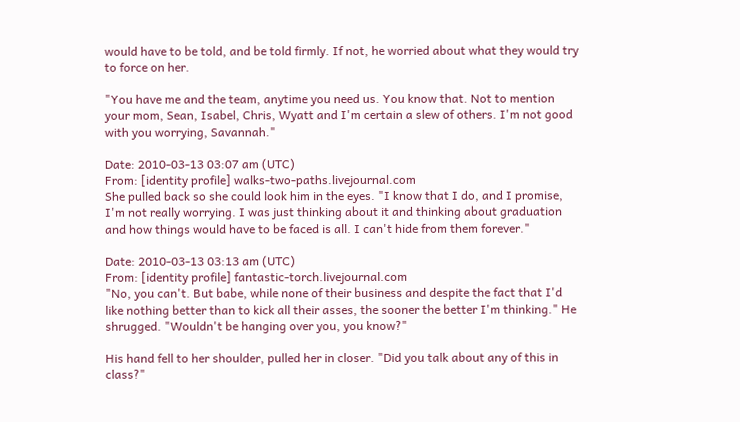would have to be told, and be told firmly. If not, he worried about what they would try to force on her.

"You have me and the team, anytime you need us. You know that. Not to mention your mom, Sean, Isabel, Chris, Wyatt and I'm certain a slew of others. I'm not good with you worrying, Savannah."

Date: 2010-03-13 03:07 am (UTC)
From: [identity profile] walks-two-paths.livejournal.com
She pulled back so she could look him in the eyes. "I know that I do, and I promise, I'm not really worrying. I was just thinking about it and thinking about graduation and how things would have to be faced is all. I can't hide from them forever."

Date: 2010-03-13 03:13 am (UTC)
From: [identity profile] fantastic-torch.livejournal.com
"No, you can't. But babe, while none of their business and despite the fact that I'd like nothing better than to kick all their asses, the sooner the better I'm thinking." He shrugged. "Wouldn't be hanging over you, you know?"

His hand fell to her shoulder, pulled her in closer. "Did you talk about any of this in class?"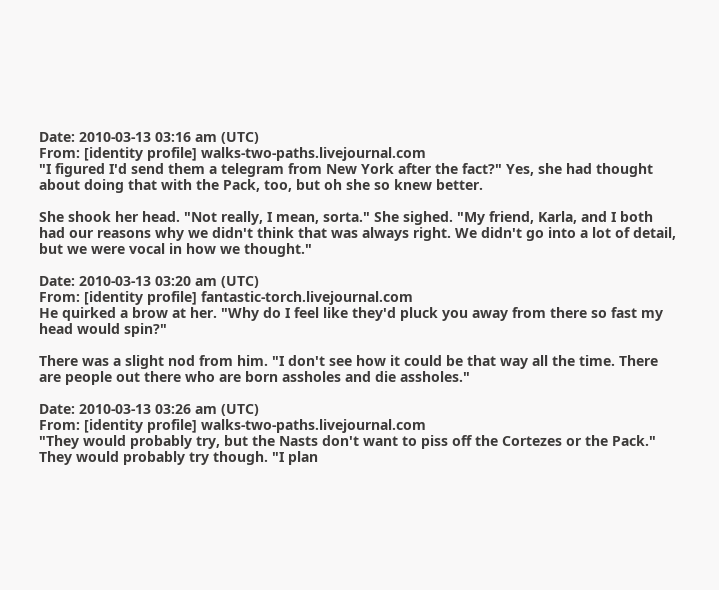Date: 2010-03-13 03:16 am (UTC)
From: [identity profile] walks-two-paths.livejournal.com
"I figured I'd send them a telegram from New York after the fact?" Yes, she had thought about doing that with the Pack, too, but oh she so knew better.

She shook her head. "Not really, I mean, sorta." She sighed. "My friend, Karla, and I both had our reasons why we didn't think that was always right. We didn't go into a lot of detail, but we were vocal in how we thought."

Date: 2010-03-13 03:20 am (UTC)
From: [identity profile] fantastic-torch.livejournal.com
He quirked a brow at her. "Why do I feel like they'd pluck you away from there so fast my head would spin?"

There was a slight nod from him. "I don't see how it could be that way all the time. There are people out there who are born assholes and die assholes."

Date: 2010-03-13 03:26 am (UTC)
From: [identity profile] walks-two-paths.livejournal.com
"They would probably try, but the Nasts don't want to piss off the Cortezes or the Pack." They would probably try though. "I plan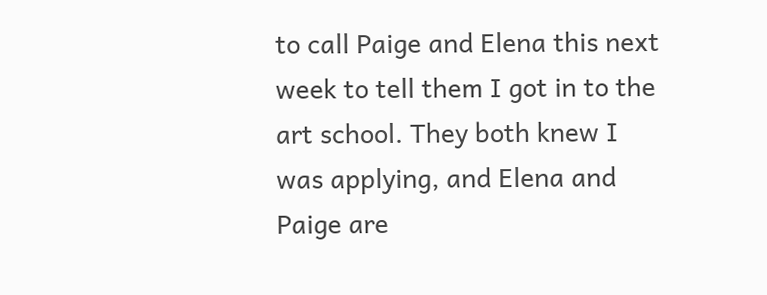to call Paige and Elena this next week to tell them I got in to the art school. They both knew I was applying, and Elena and Paige are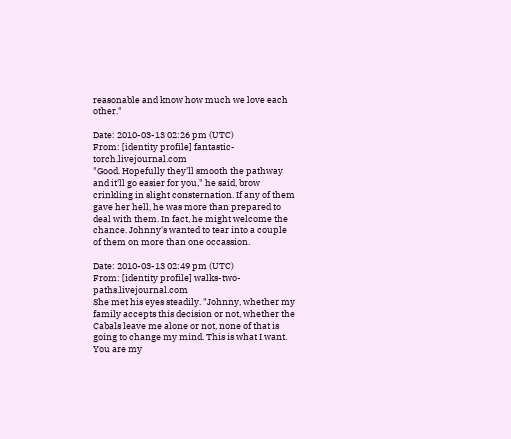reasonable and know how much we love each other."

Date: 2010-03-13 02:26 pm (UTC)
From: [identity profile] fantastic-torch.livejournal.com
"Good. Hopefully they'll smooth the pathway and it'll go easier for you," he said, brow crinkling in slight consternation. If any of them gave her hell, he was more than prepared to deal with them. In fact, he might welcome the chance. Johnny's wanted to tear into a couple of them on more than one occassion.

Date: 2010-03-13 02:49 pm (UTC)
From: [identity profile] walks-two-paths.livejournal.com
She met his eyes steadily. "Johnny, whether my family accepts this decision or not, whether the Cabals leave me alone or not, none of that is going to change my mind. This is what I want. You are my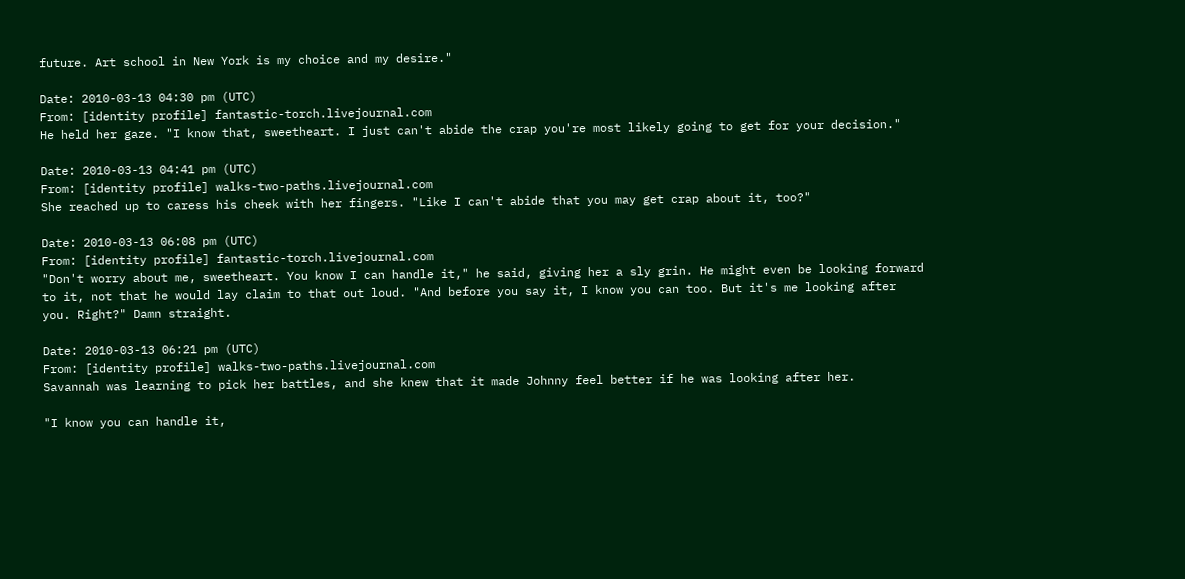future. Art school in New York is my choice and my desire."

Date: 2010-03-13 04:30 pm (UTC)
From: [identity profile] fantastic-torch.livejournal.com
He held her gaze. "I know that, sweetheart. I just can't abide the crap you're most likely going to get for your decision."

Date: 2010-03-13 04:41 pm (UTC)
From: [identity profile] walks-two-paths.livejournal.com
She reached up to caress his cheek with her fingers. "Like I can't abide that you may get crap about it, too?"

Date: 2010-03-13 06:08 pm (UTC)
From: [identity profile] fantastic-torch.livejournal.com
"Don't worry about me, sweetheart. You know I can handle it," he said, giving her a sly grin. He might even be looking forward to it, not that he would lay claim to that out loud. "And before you say it, I know you can too. But it's me looking after you. Right?" Damn straight.

Date: 2010-03-13 06:21 pm (UTC)
From: [identity profile] walks-two-paths.livejournal.com
Savannah was learning to pick her battles, and she knew that it made Johnny feel better if he was looking after her.

"I know you can handle it,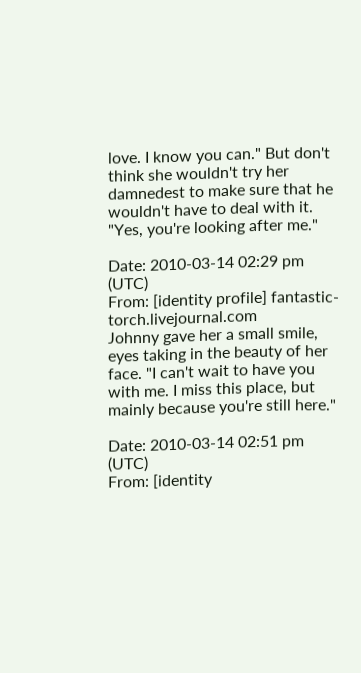love. I know you can." But don't think she wouldn't try her damnedest to make sure that he wouldn't have to deal with it. "Yes, you're looking after me."

Date: 2010-03-14 02:29 pm (UTC)
From: [identity profile] fantastic-torch.livejournal.com
Johnny gave her a small smile, eyes taking in the beauty of her face. "I can't wait to have you with me. I miss this place, but mainly because you're still here."

Date: 2010-03-14 02:51 pm (UTC)
From: [identity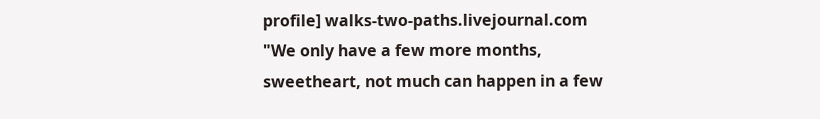profile] walks-two-paths.livejournal.com
"We only have a few more months, sweetheart, not much can happen in a few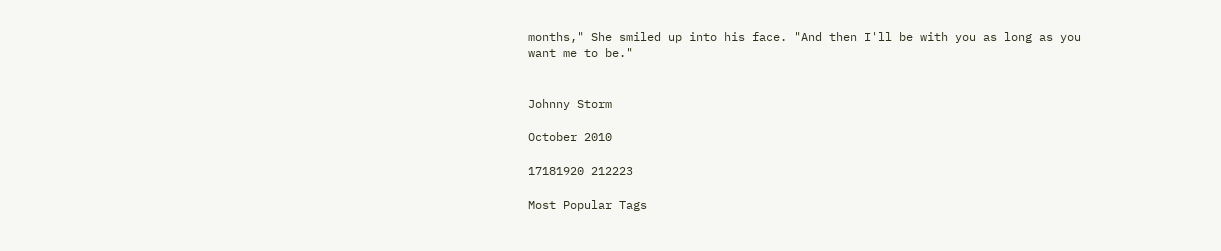months," She smiled up into his face. "And then I'll be with you as long as you want me to be."


Johnny Storm

October 2010

17181920 212223

Most Popular Tags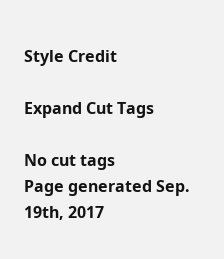Style Credit

Expand Cut Tags

No cut tags
Page generated Sep. 19th, 2017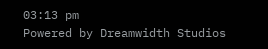03:13 pm
Powered by Dreamwidth Studios